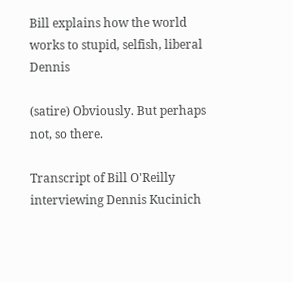Bill explains how the world works to stupid, selfish, liberal Dennis

(satire) Obviously. But perhaps not, so there.

Transcript of Bill O'Reilly interviewing Dennis Kucinich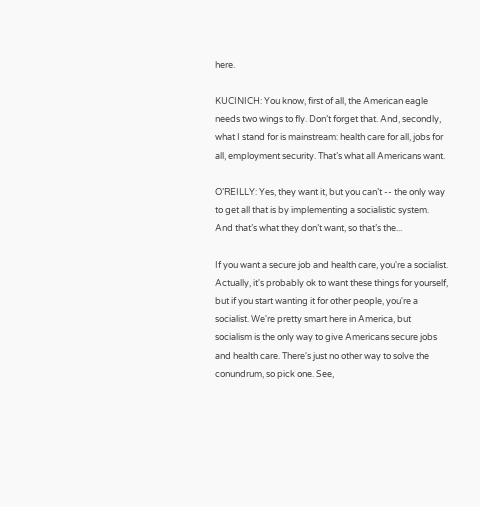here.

KUCINICH: You know, first of all, the American eagle needs two wings to fly. Don’t forget that. And, secondly, what I stand for is mainstream: health care for all, jobs for all, employment security. That’s what all Americans want.

O’REILLY: Yes, they want it, but you can’t -- the only way to get all that is by implementing a socialistic system. And that’s what they don’t want, so that’s the...

If you want a secure job and health care, you're a socialist. Actually, it's probably ok to want these things for yourself, but if you start wanting it for other people, you're a socialist. We're pretty smart here in America, but socialism is the only way to give Americans secure jobs and health care. There's just no other way to solve the conundrum, so pick one. See,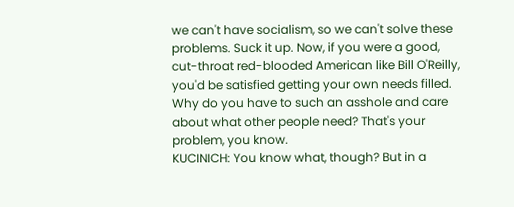we can't have socialism, so we can't solve these problems. Suck it up. Now, if you were a good, cut-throat red-blooded American like Bill O'Reilly, you'd be satisfied getting your own needs filled. Why do you have to such an asshole and care about what other people need? That's your problem, you know.
KUCINICH: You know what, though? But in a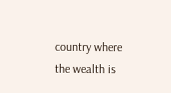country where the wealth is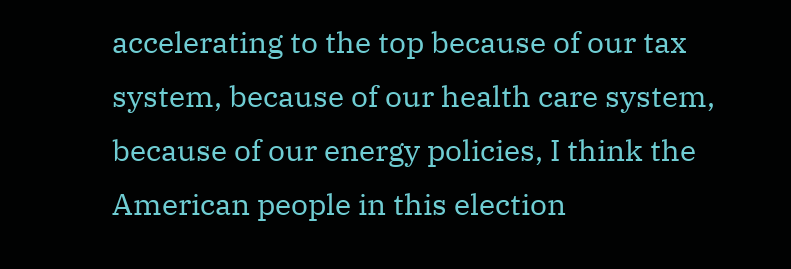accelerating to the top because of our tax system, because of our health care system, because of our energy policies, I think the American people in this election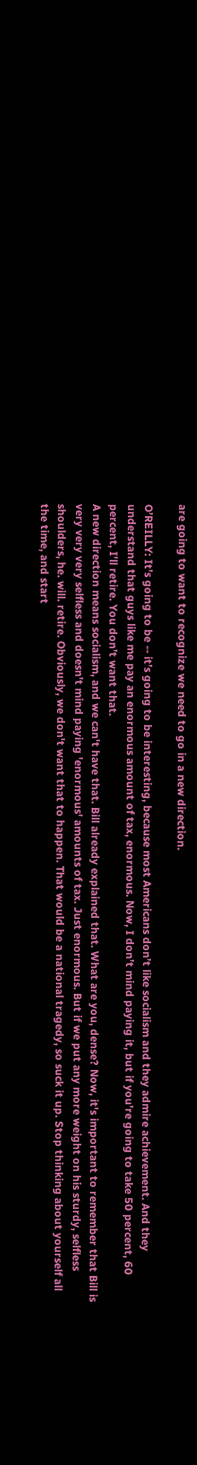are going to want to recognize we need to go in a new direction.

O’REILLY: It’s going to be -- it’s going to be interesting, because most Americans don’t like socialism and they admire achievement. And they understand that guys like me pay an enormous amount of tax, enormous. Now, I don’t mind paying it, but if you’re going to take 50 percent, 60 percent, I’ll retire. You don’t want that.
A new direction means socialism, and we can't have that. Bill already explained that. What are you, dense? Now, it's important to remember that Bill is very very very selfless and doesn't mind paying 'enormous' amounts of tax. Just enormous. But if we put any more weight on his sturdy, selfless shoulders, he. will. retire. Obviously, we don't want that to happen. That would be a national tragedy, so suck it up. Stop thinking about yourself all the time, and start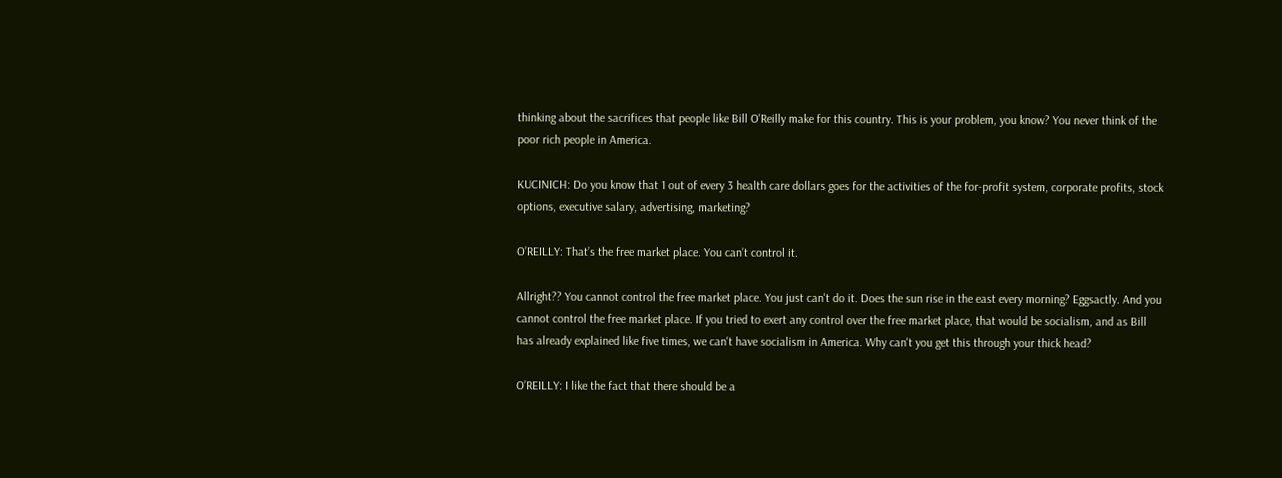thinking about the sacrifices that people like Bill O'Reilly make for this country. This is your problem, you know? You never think of the poor rich people in America.

KUCINICH: Do you know that 1 out of every 3 health care dollars goes for the activities of the for-profit system, corporate profits, stock options, executive salary, advertising, marketing?

O’REILLY: That’s the free market place. You can’t control it.

Allright?? You cannot control the free market place. You just can't do it. Does the sun rise in the east every morning? Eggsactly. And you cannot control the free market place. If you tried to exert any control over the free market place, that would be socialism, and as Bill has already explained like five times, we can't have socialism in America. Why can't you get this through your thick head?

O’REILLY: I like the fact that there should be a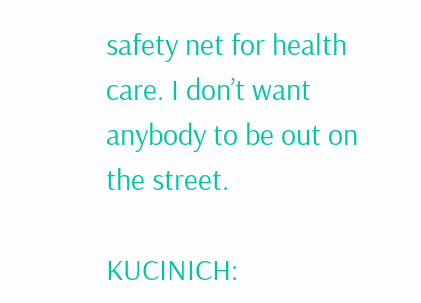safety net for health care. I don’t want anybody to be out on the street.

KUCINICH: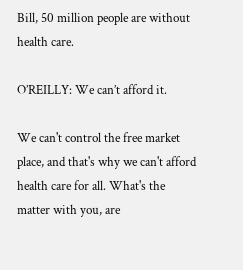Bill, 50 million people are without health care.

O’REILLY: We can’t afford it.

We can't control the free market place, and that's why we can't afford health care for all. What's the matter with you, are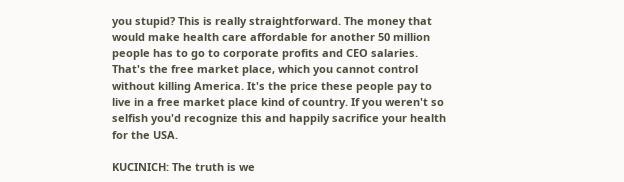you stupid? This is really straightforward. The money that would make health care affordable for another 50 million people has to go to corporate profits and CEO salaries. That's the free market place, which you cannot control without killing America. It's the price these people pay to live in a free market place kind of country. If you weren't so selfish you'd recognize this and happily sacrifice your health for the USA.

KUCINICH: The truth is we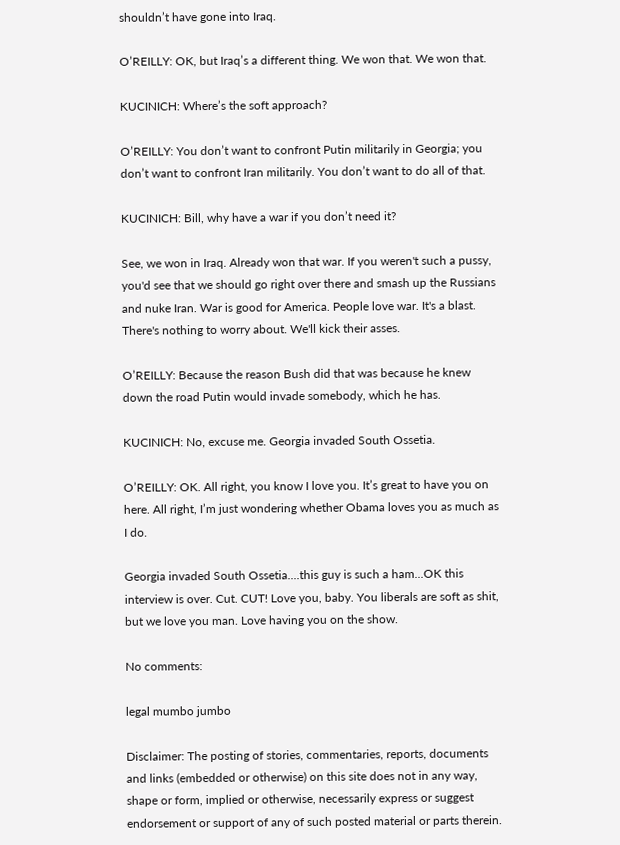shouldn’t have gone into Iraq.

O’REILLY: OK, but Iraq’s a different thing. We won that. We won that.

KUCINICH: Where’s the soft approach?

O’REILLY: You don’t want to confront Putin militarily in Georgia; you don’t want to confront Iran militarily. You don’t want to do all of that.

KUCINICH: Bill, why have a war if you don’t need it?

See, we won in Iraq. Already won that war. If you weren't such a pussy, you'd see that we should go right over there and smash up the Russians and nuke Iran. War is good for America. People love war. It's a blast. There's nothing to worry about. We'll kick their asses.

O’REILLY: Because the reason Bush did that was because he knew down the road Putin would invade somebody, which he has.

KUCINICH: No, excuse me. Georgia invaded South Ossetia.

O’REILLY: OK. All right, you know I love you. It’s great to have you on here. All right, I’m just wondering whether Obama loves you as much as I do.

Georgia invaded South Ossetia....this guy is such a ham...OK this interview is over. Cut. CUT! Love you, baby. You liberals are soft as shit, but we love you man. Love having you on the show.

No comments:

legal mumbo jumbo

Disclaimer: The posting of stories, commentaries, reports, documents and links (embedded or otherwise) on this site does not in any way, shape or form, implied or otherwise, necessarily express or suggest endorsement or support of any of such posted material or parts therein.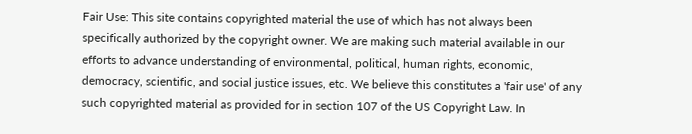Fair Use: This site contains copyrighted material the use of which has not always been specifically authorized by the copyright owner. We are making such material available in our efforts to advance understanding of environmental, political, human rights, economic, democracy, scientific, and social justice issues, etc. We believe this constitutes a 'fair use' of any such copyrighted material as provided for in section 107 of the US Copyright Law. In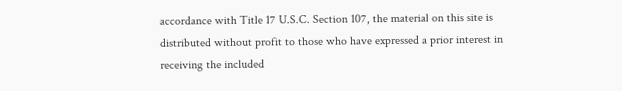accordance with Title 17 U.S.C. Section 107, the material on this site is distributed without profit to those who have expressed a prior interest in receiving the included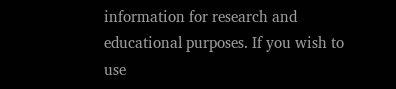information for research and educational purposes. If you wish to use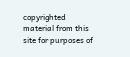copyrighted material from this site for purposes of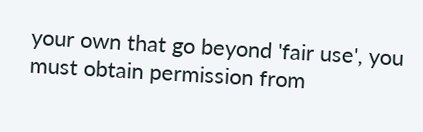your own that go beyond 'fair use', you must obtain permission from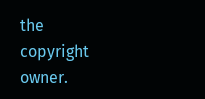the copyright owner.